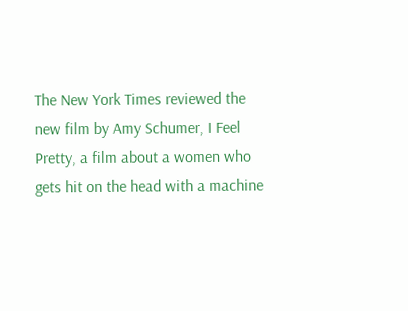The New York Times reviewed the new film by Amy Schumer, I Feel Pretty, a film about a women who gets hit on the head with a machine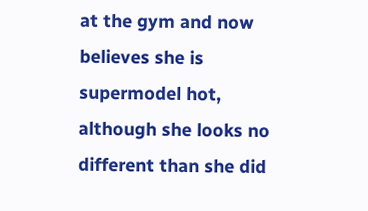at the gym and now believes she is supermodel hot, although she looks no different than she did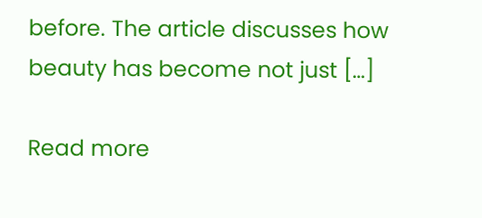before. The article discusses how beauty has become not just […]

Read more